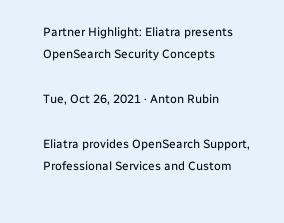Partner Highlight: Eliatra presents OpenSearch Security Concepts

Tue, Oct 26, 2021 · Anton Rubin

Eliatra provides OpenSearch Support, Professional Services and Custom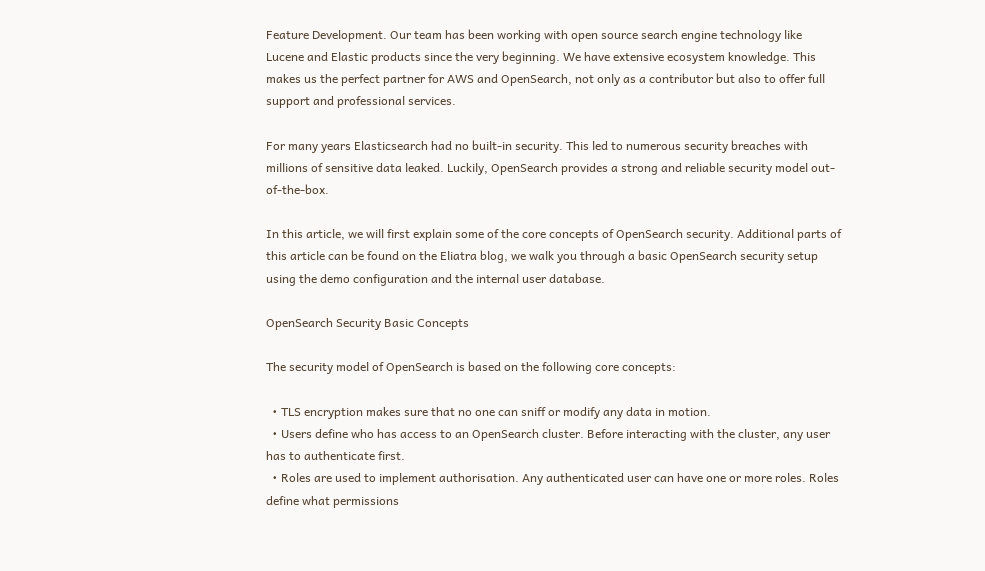Feature Development. Our team has been working with open source search engine technology like Lucene and Elastic products since the very beginning. We have extensive ecosystem knowledge. This makes us the perfect partner for AWS and OpenSearch, not only as a contributor but also to offer full support and professional services.

For many years Elasticsearch had no built-in security. This led to numerous security breaches with millions of sensitive data leaked. Luckily, OpenSearch provides a strong and reliable security model out-of-the-box.

In this article, we will first explain some of the core concepts of OpenSearch security. Additional parts of this article can be found on the Eliatra blog, we walk you through a basic OpenSearch security setup using the demo configuration and the internal user database.

OpenSearch Security Basic Concepts

The security model of OpenSearch is based on the following core concepts:

  • TLS encryption makes sure that no one can sniff or modify any data in motion.
  • Users define who has access to an OpenSearch cluster. Before interacting with the cluster, any user has to authenticate first.
  • Roles are used to implement authorisation. Any authenticated user can have one or more roles. Roles define what permissions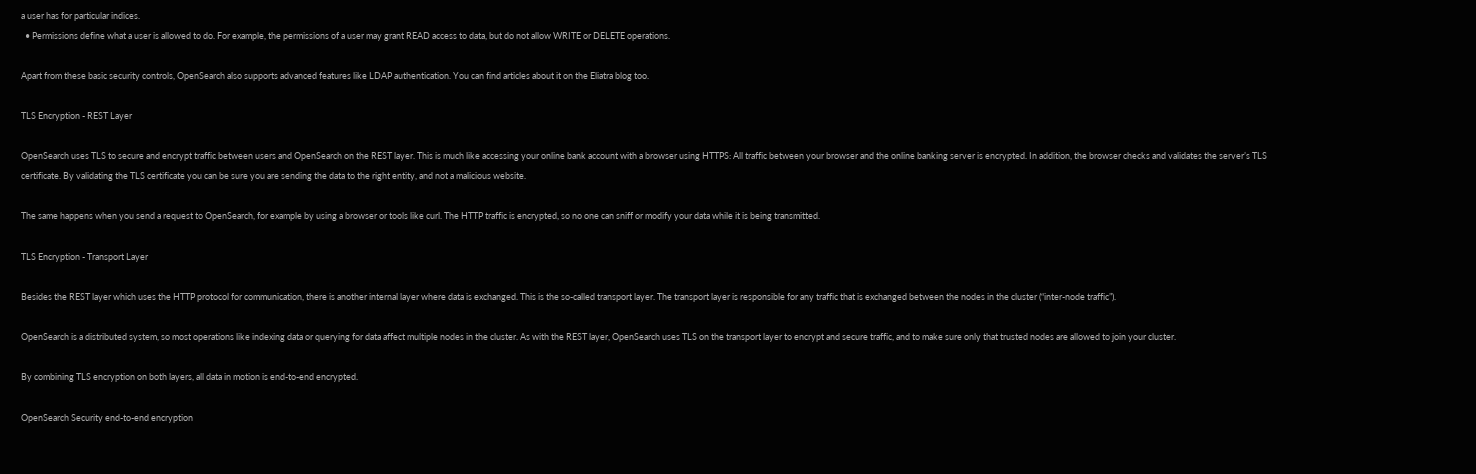a user has for particular indices.
  • Permissions define what a user is allowed to do. For example, the permissions of a user may grant READ access to data, but do not allow WRITE or DELETE operations.

Apart from these basic security controls, OpenSearch also supports advanced features like LDAP authentication. You can find articles about it on the Eliatra blog too.

TLS Encryption - REST Layer

OpenSearch uses TLS to secure and encrypt traffic between users and OpenSearch on the REST layer. This is much like accessing your online bank account with a browser using HTTPS: All traffic between your browser and the online banking server is encrypted. In addition, the browser checks and validates the server’s TLS certificate. By validating the TLS certificate you can be sure you are sending the data to the right entity, and not a malicious website.

The same happens when you send a request to OpenSearch, for example by using a browser or tools like curl. The HTTP traffic is encrypted, so no one can sniff or modify your data while it is being transmitted.

TLS Encryption - Transport Layer

Besides the REST layer which uses the HTTP protocol for communication, there is another internal layer where data is exchanged. This is the so-called transport layer. The transport layer is responsible for any traffic that is exchanged between the nodes in the cluster (“inter-node traffic”).

OpenSearch is a distributed system, so most operations like indexing data or querying for data affect multiple nodes in the cluster. As with the REST layer, OpenSearch uses TLS on the transport layer to encrypt and secure traffic, and to make sure only that trusted nodes are allowed to join your cluster.

By combining TLS encryption on both layers, all data in motion is end-to-end encrypted.

OpenSearch Security end-to-end encryption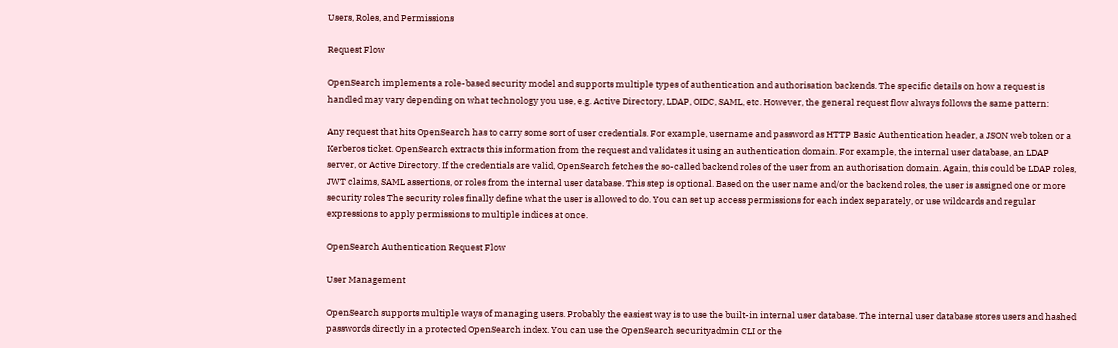Users, Roles, and Permissions

Request Flow

OpenSearch implements a role-based security model and supports multiple types of authentication and authorisation backends. The specific details on how a request is handled may vary depending on what technology you use, e.g. Active Directory, LDAP, OIDC, SAML, etc. However, the general request flow always follows the same pattern:

Any request that hits OpenSearch has to carry some sort of user credentials. For example, username and password as HTTP Basic Authentication header, a JSON web token or a Kerberos ticket. OpenSearch extracts this information from the request and validates it using an authentication domain. For example, the internal user database, an LDAP server, or Active Directory. If the credentials are valid, OpenSearch fetches the so-called backend roles of the user from an authorisation domain. Again, this could be LDAP roles, JWT claims, SAML assertions, or roles from the internal user database. This step is optional. Based on the user name and/or the backend roles, the user is assigned one or more security roles The security roles finally define what the user is allowed to do. You can set up access permissions for each index separately, or use wildcards and regular expressions to apply permissions to multiple indices at once.

OpenSearch Authentication Request Flow

User Management

OpenSearch supports multiple ways of managing users. Probably the easiest way is to use the built-in internal user database. The internal user database stores users and hashed passwords directly in a protected OpenSearch index. You can use the OpenSearch securityadmin CLI or the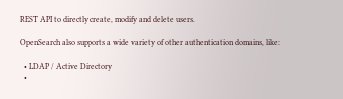REST API to directly create, modify and delete users.

OpenSearch also supports a wide variety of other authentication domains, like:

  • LDAP / Active Directory
  •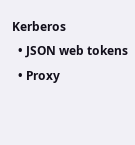Kerberos
  • JSON web tokens
  • Proxy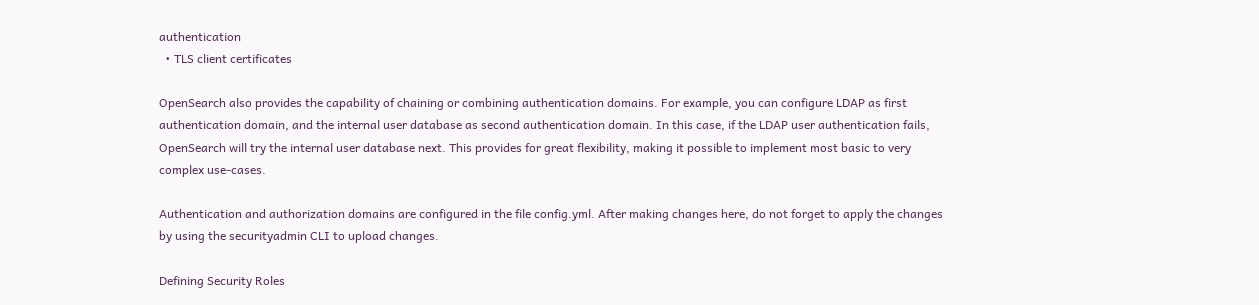authentication
  • TLS client certificates

OpenSearch also provides the capability of chaining or combining authentication domains. For example, you can configure LDAP as first authentication domain, and the internal user database as second authentication domain. In this case, if the LDAP user authentication fails, OpenSearch will try the internal user database next. This provides for great flexibility, making it possible to implement most basic to very complex use-cases.

Authentication and authorization domains are configured in the file config.yml. After making changes here, do not forget to apply the changes by using the securityadmin CLI to upload changes.

Defining Security Roles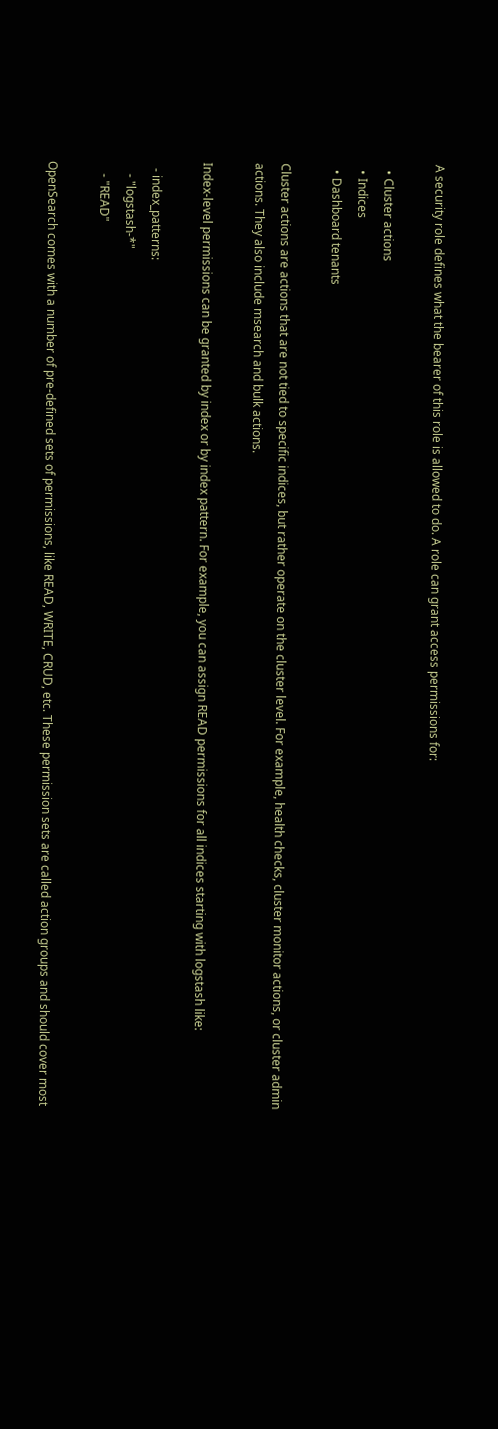A security role defines what the bearer of this role is allowed to do. A role can grant access permissions for:

  • Cluster actions
  • Indices
  • Dashboard tenants

Cluster actions are actions that are not tied to specific indices, but rather operate on the cluster level. For example, health checks, cluster monitor actions, or cluster admin actions. They also include msearch and bulk actions.

Index-level permissions can be granted by index or by index pattern. For example, you can assign READ permissions for all indices starting with logstash like:

  - index_patterns:
    - "logstash-*"
    - "READ"

OpenSearch comes with a number of pre-defined sets of permissions, like READ, WRITE, CRUD, etc. These permission sets are called action groups and should cover most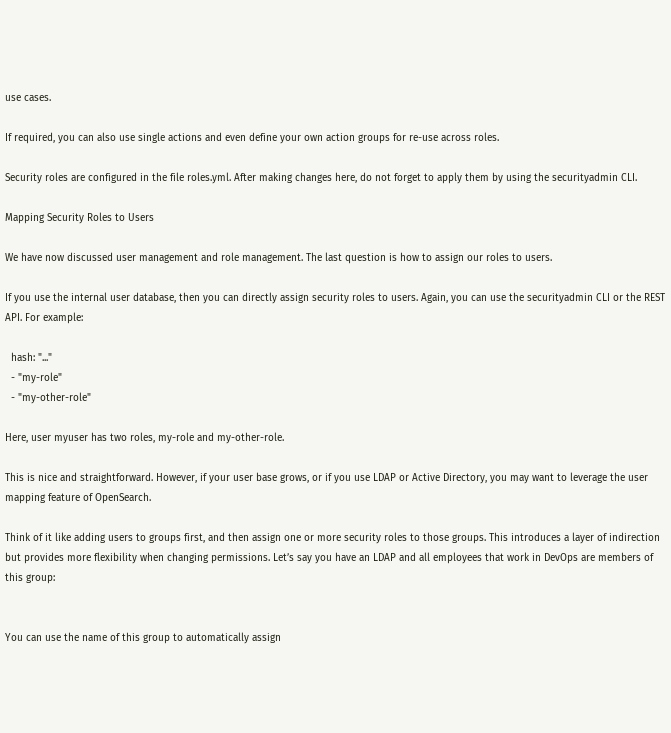use cases.

If required, you can also use single actions and even define your own action groups for re-use across roles.

Security roles are configured in the file roles.yml. After making changes here, do not forget to apply them by using the securityadmin CLI.

Mapping Security Roles to Users

We have now discussed user management and role management. The last question is how to assign our roles to users.

If you use the internal user database, then you can directly assign security roles to users. Again, you can use the securityadmin CLI or the REST API. For example:

  hash: "..."
  - "my-role"
  - "my-other-role"

Here, user myuser has two roles, my-role and my-other-role.

This is nice and straightforward. However, if your user base grows, or if you use LDAP or Active Directory, you may want to leverage the user mapping feature of OpenSearch.

Think of it like adding users to groups first, and then assign one or more security roles to those groups. This introduces a layer of indirection but provides more flexibility when changing permissions. Let’s say you have an LDAP and all employees that work in DevOps are members of this group:


You can use the name of this group to automatically assign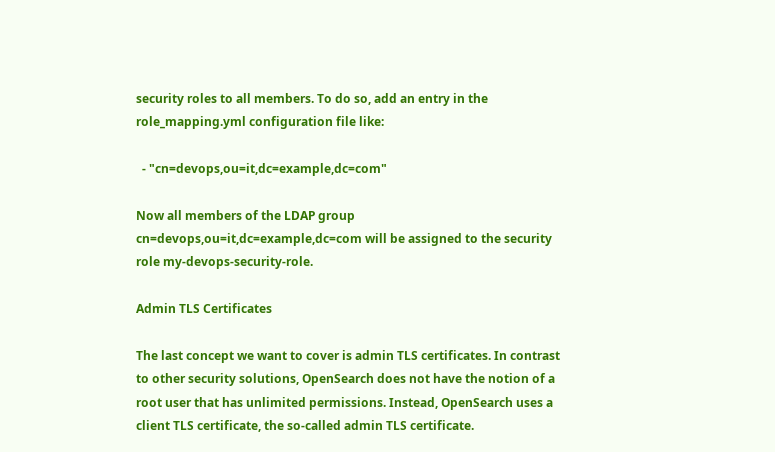security roles to all members. To do so, add an entry in the role_mapping.yml configuration file like:

  - "cn=devops,ou=it,dc=example,dc=com"

Now all members of the LDAP group cn=devops,ou=it,dc=example,dc=com will be assigned to the security role my-devops-security-role.

Admin TLS Certificates

The last concept we want to cover is admin TLS certificates. In contrast to other security solutions, OpenSearch does not have the notion of a root user that has unlimited permissions. Instead, OpenSearch uses a client TLS certificate, the so-called admin TLS certificate.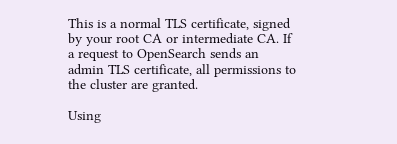This is a normal TLS certificate, signed by your root CA or intermediate CA. If a request to OpenSearch sends an admin TLS certificate, all permissions to the cluster are granted.

Using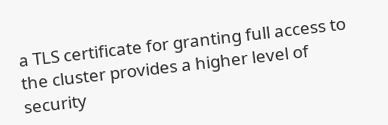a TLS certificate for granting full access to the cluster provides a higher level of security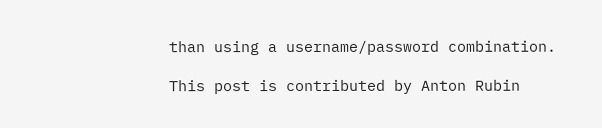than using a username/password combination.

This post is contributed by Anton Rubin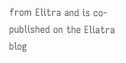from Elitra and is co-published on the Eliatra blog